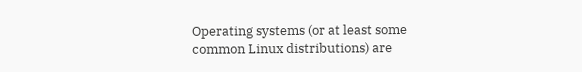Operating systems (or at least some common Linux distributions) are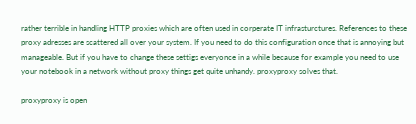rather terrible in handling HTTP proxies which are often used in corperate IT infrasturctures. References to these proxy adresses are scattered all over your system. If you need to do this configuration once that is annoying but manageable. But if you have to change these settigs everyonce in a while because for example you need to use your notebook in a network without proxy things get quite unhandy. proxyproxy solves that.

proxyproxy is open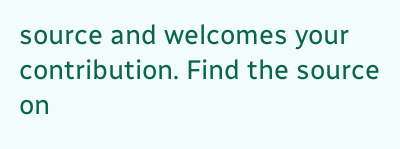source and welcomes your contribution. Find the source on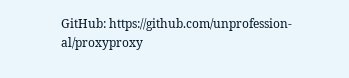GitHub: https://github.com/unprofession-al/proxyproxy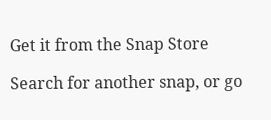Get it from the Snap Store

Search for another snap, or go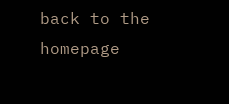back to the homepage